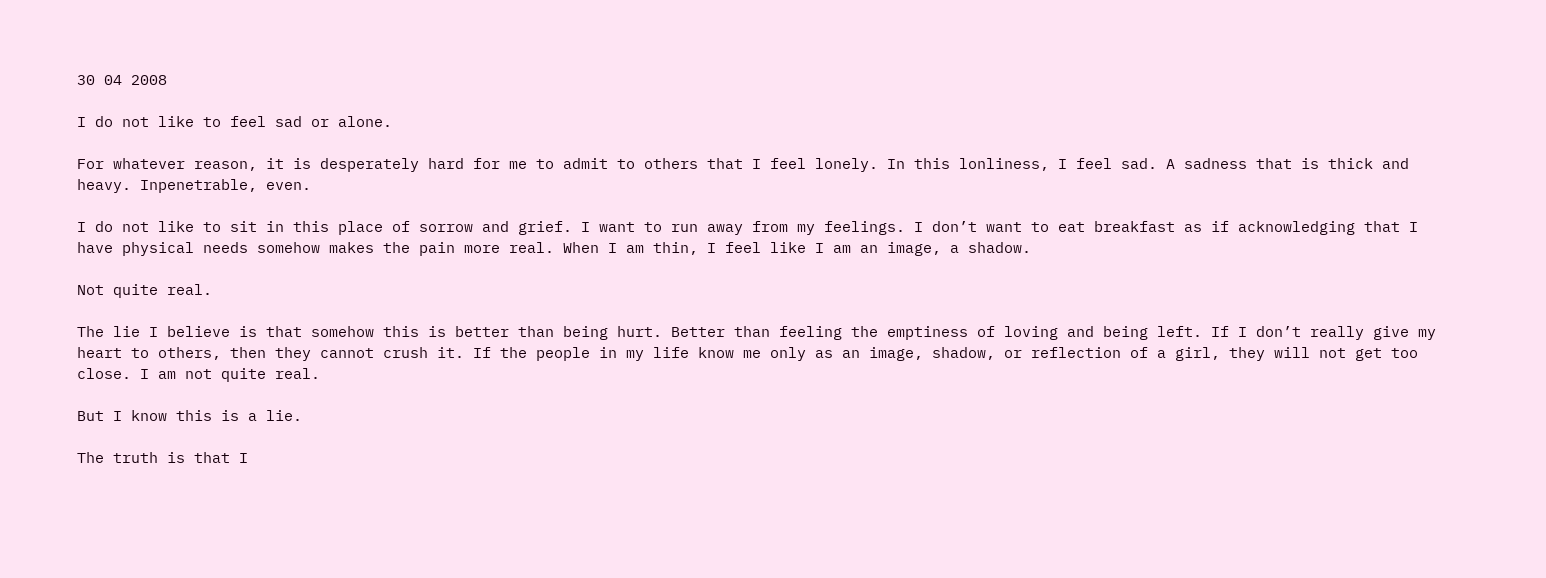30 04 2008

I do not like to feel sad or alone.

For whatever reason, it is desperately hard for me to admit to others that I feel lonely. In this lonliness, I feel sad. A sadness that is thick and heavy. Inpenetrable, even.

I do not like to sit in this place of sorrow and grief. I want to run away from my feelings. I don’t want to eat breakfast as if acknowledging that I have physical needs somehow makes the pain more real. When I am thin, I feel like I am an image, a shadow.

Not quite real.

The lie I believe is that somehow this is better than being hurt. Better than feeling the emptiness of loving and being left. If I don’t really give my heart to others, then they cannot crush it. If the people in my life know me only as an image, shadow, or reflection of a girl, they will not get too close. I am not quite real.

But I know this is a lie.

The truth is that I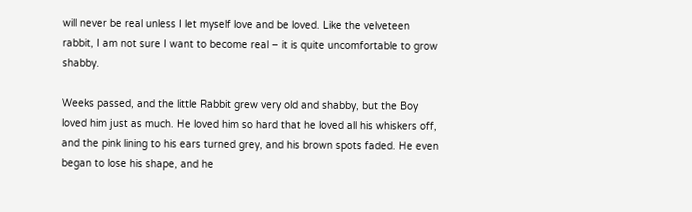will never be real unless I let myself love and be loved. Like the velveteen rabbit, I am not sure I want to become real – it is quite uncomfortable to grow shabby.

Weeks passed, and the little Rabbit grew very old and shabby, but the Boy loved him just as much. He loved him so hard that he loved all his whiskers off, and the pink lining to his ears turned grey, and his brown spots faded. He even began to lose his shape, and he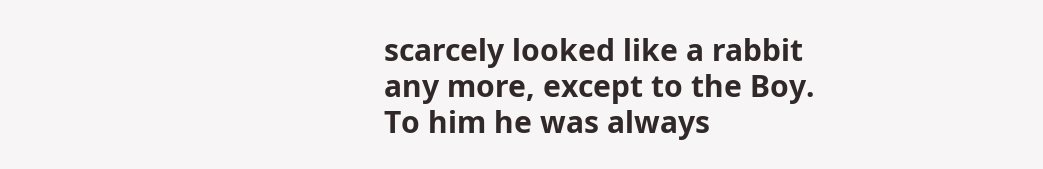scarcely looked like a rabbit any more, except to the Boy. To him he was always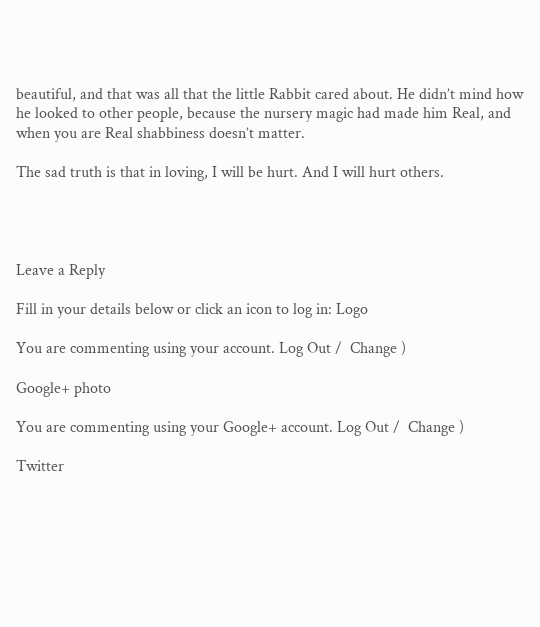beautiful, and that was all that the little Rabbit cared about. He didn’t mind how he looked to other people, because the nursery magic had made him Real, and when you are Real shabbiness doesn’t matter.

The sad truth is that in loving, I will be hurt. And I will hurt others.




Leave a Reply

Fill in your details below or click an icon to log in: Logo

You are commenting using your account. Log Out /  Change )

Google+ photo

You are commenting using your Google+ account. Log Out /  Change )

Twitter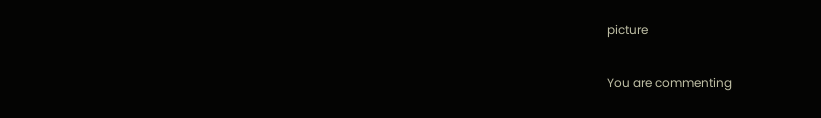picture

You are commenting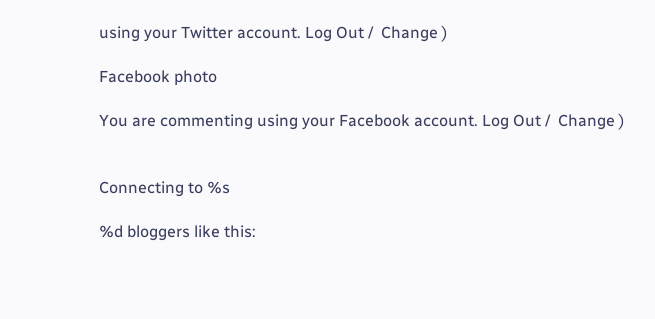using your Twitter account. Log Out /  Change )

Facebook photo

You are commenting using your Facebook account. Log Out /  Change )


Connecting to %s

%d bloggers like this: